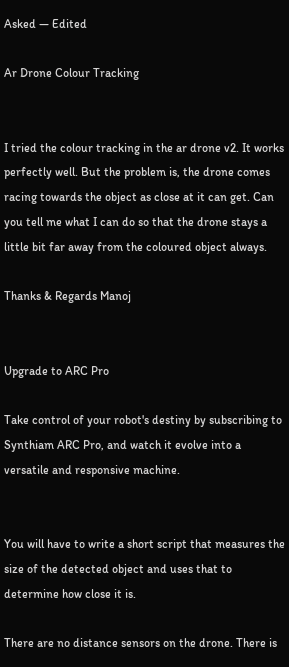Asked — Edited

Ar Drone Colour Tracking


I tried the colour tracking in the ar drone v2. It works perfectly well. But the problem is, the drone comes racing towards the object as close at it can get. Can you tell me what I can do so that the drone stays a little bit far away from the coloured object always.

Thanks & Regards Manoj


Upgrade to ARC Pro

Take control of your robot's destiny by subscribing to Synthiam ARC Pro, and watch it evolve into a versatile and responsive machine.


You will have to write a short script that measures the size of the detected object and uses that to determine how close it is.

There are no distance sensors on the drone. There is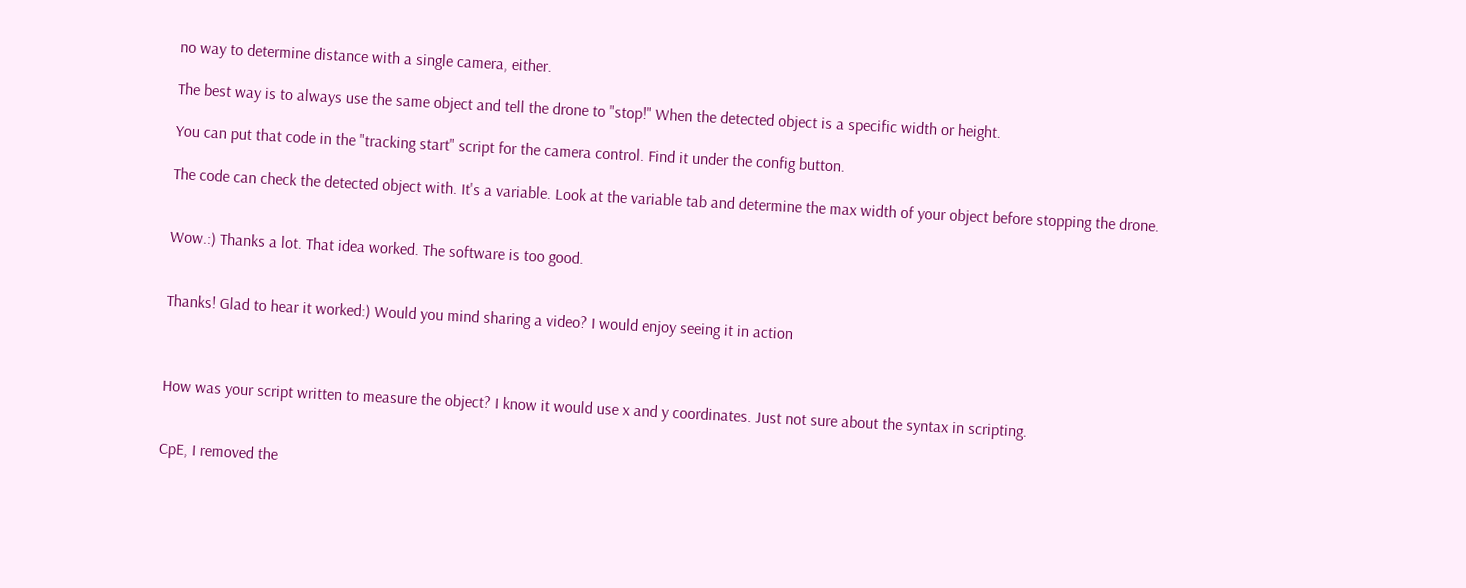no way to determine distance with a single camera, either.

The best way is to always use the same object and tell the drone to "stop!" When the detected object is a specific width or height.

You can put that code in the "tracking start" script for the camera control. Find it under the config button.

The code can check the detected object with. It's a variable. Look at the variable tab and determine the max width of your object before stopping the drone.


Wow.:) Thanks a lot. That idea worked. The software is too good.


Thanks! Glad to hear it worked:) Would you mind sharing a video? I would enjoy seeing it in action



How was your script written to measure the object? I know it would use x and y coordinates. Just not sure about the syntax in scripting.


CpE, I removed the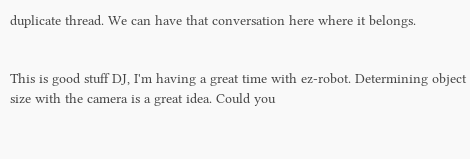duplicate thread. We can have that conversation here where it belongs.


This is good stuff DJ, I'm having a great time with ez-robot. Determining object size with the camera is a great idea. Could you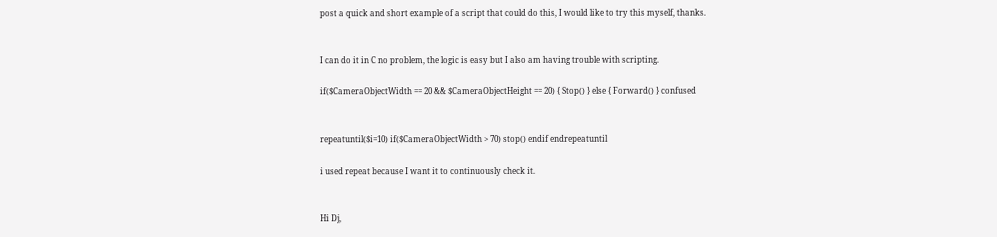post a quick and short example of a script that could do this, I would like to try this myself, thanks.


I can do it in C no problem, the logic is easy but I also am having trouble with scripting.

if($CameraObjectWidth == 20 && $CameraObjectHeight == 20) { Stop() } else { Forward() } confused


repeatuntil($i=10) if($CameraObjectWidth > 70) stop() endif endrepeatuntil

i used repeat because I want it to continuously check it.


Hi Dj,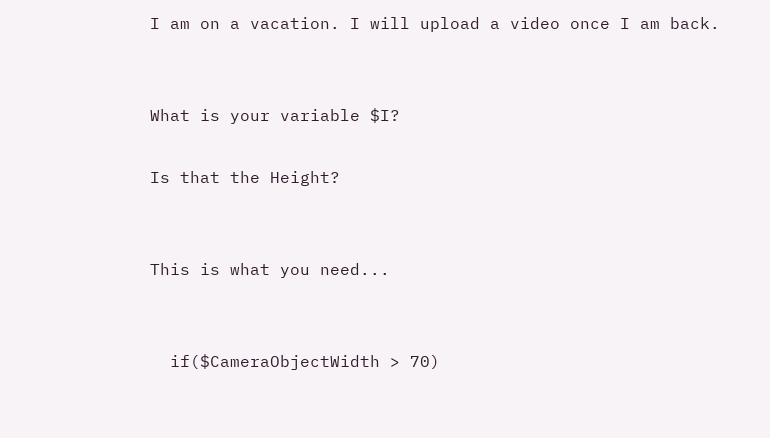I am on a vacation. I will upload a video once I am back.


What is your variable $I?

Is that the Height?


This is what you need...


  if($CameraObjectWidth > 70)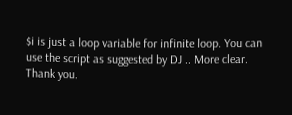$i is just a loop variable for infinite loop. You can use the script as suggested by DJ .. More clear. Thank you.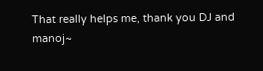That really helps me, thank you DJ and manoj~